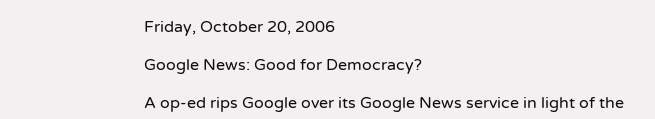Friday, October 20, 2006

Google News: Good for Democracy?

A op-ed rips Google over its Google News service in light of the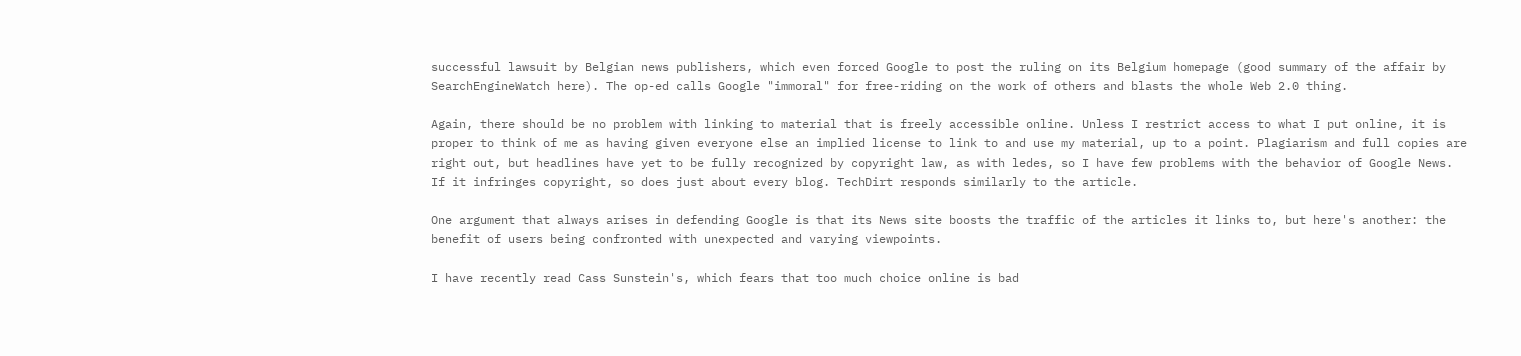successful lawsuit by Belgian news publishers, which even forced Google to post the ruling on its Belgium homepage (good summary of the affair by SearchEngineWatch here). The op-ed calls Google "immoral" for free-riding on the work of others and blasts the whole Web 2.0 thing.

Again, there should be no problem with linking to material that is freely accessible online. Unless I restrict access to what I put online, it is proper to think of me as having given everyone else an implied license to link to and use my material, up to a point. Plagiarism and full copies are right out, but headlines have yet to be fully recognized by copyright law, as with ledes, so I have few problems with the behavior of Google News. If it infringes copyright, so does just about every blog. TechDirt responds similarly to the article.

One argument that always arises in defending Google is that its News site boosts the traffic of the articles it links to, but here's another: the benefit of users being confronted with unexpected and varying viewpoints.

I have recently read Cass Sunstein's, which fears that too much choice online is bad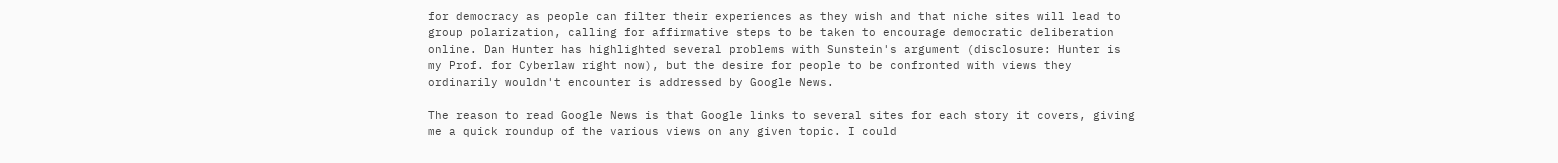for democracy as people can filter their experiences as they wish and that niche sites will lead to group polarization, calling for affirmative steps to be taken to encourage democratic deliberation online. Dan Hunter has highlighted several problems with Sunstein's argument (disclosure: Hunter is my Prof. for Cyberlaw right now), but the desire for people to be confronted with views they ordinarily wouldn't encounter is addressed by Google News.

The reason to read Google News is that Google links to several sites for each story it covers, giving me a quick roundup of the various views on any given topic. I could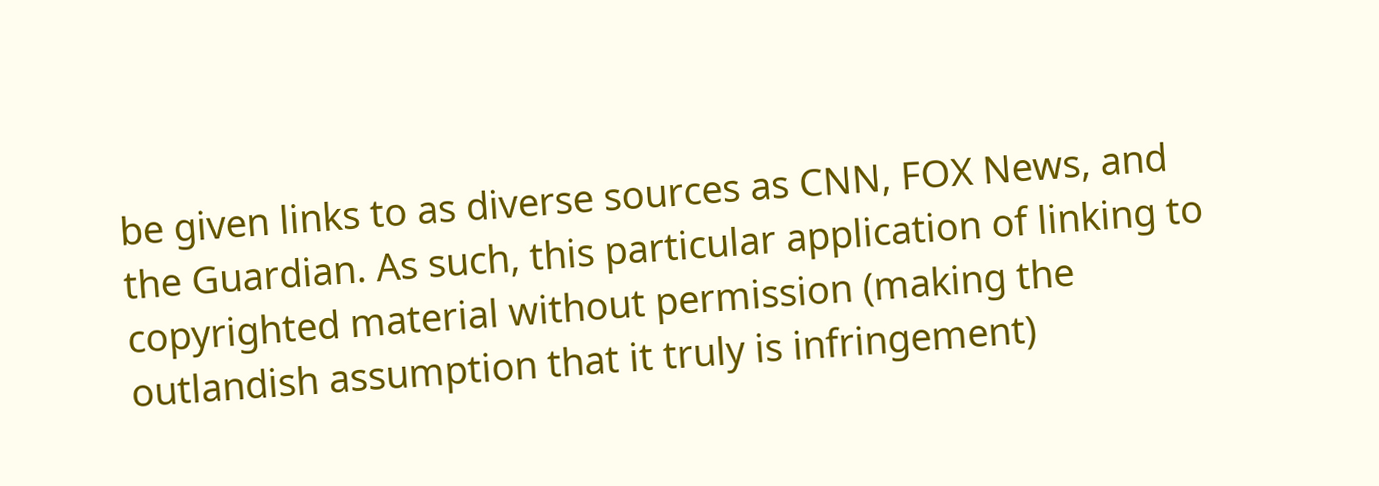be given links to as diverse sources as CNN, FOX News, and the Guardian. As such, this particular application of linking to copyrighted material without permission (making the outlandish assumption that it truly is infringement)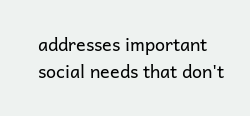addresses important social needs that don't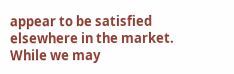appear to be satisfied elsewhere in the market. While we may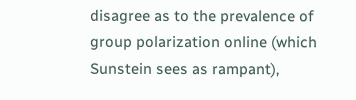disagree as to the prevalence of group polarization online (which Sunstein sees as rampant),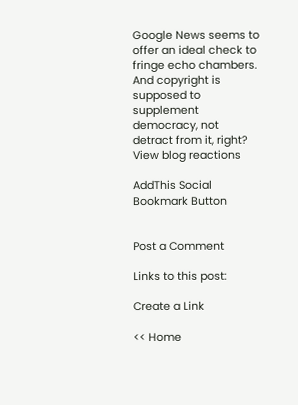Google News seems to offer an ideal check to fringe echo chambers. And copyright is supposed to supplement democracy, not detract from it, right?
View blog reactions

AddThis Social Bookmark Button


Post a Comment

Links to this post:

Create a Link

<< Home